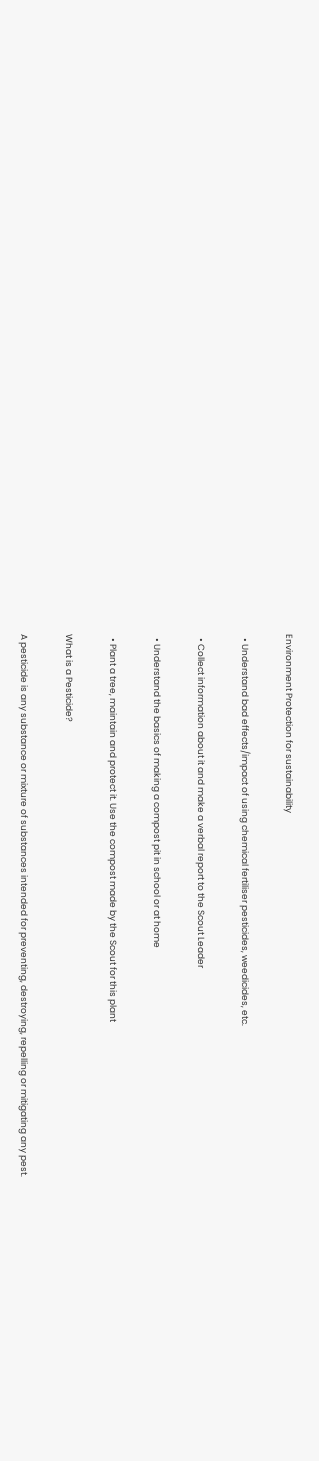Environment Protection for sustainability

  • Understand bad effects/impact of using chemical fertiliser pesticides, weedicides, etc.

  • Collect information about it and make a verbal report to the Scout Leader

  • Understand the basics of making a compost pit in school or at home

  • Plant a tree, maintain and protect it. Use the compost made by the Scout for this plant

What is a Pesticide?

A pesticide is any substance or mixture of substances intended for preventing, destroying, repelling or mitigating any pest.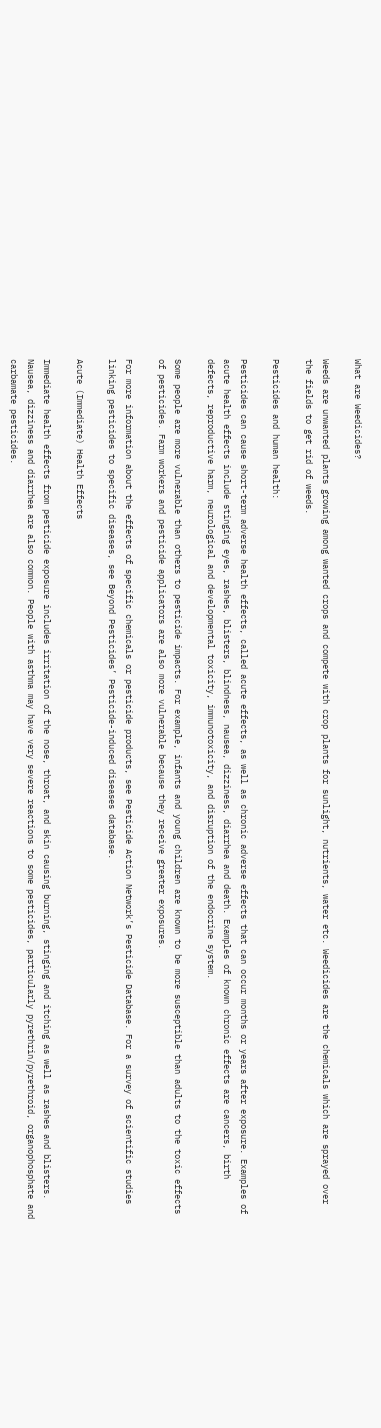What are Weedicides?

Weeds are unwanted plants growing among wanted crops and compete with crop plants for sunlight, nutrients, water etc. Weedicides are the chemicals which are sprayed over the fields to get rid of weeds.

Pesticides and human health:

Pesticides can cause short-term adverse health effects, called acute effects, as well as chronic adverse effects that can occur months or years after exposure. Examples of acute health effects include stinging eyes, rashes, blisters, blindness, nausea, dizziness, diarrhea and death. Examples of known chronic effects are cancers, birth defects, reproductive harm, neurological and developmental toxicity, immunotoxicity, and disruption of the endocrine system.

Some people are more vulnerable than others to pesticide impacts. For example, infants and young children are known to be more susceptible than adults to the toxic effects of pesticides. Farm workers and pesticide applicators are also more vulnerable because they receive greater exposures.

For more information about the effects of specific chemicals or pesticide products, see Pesticide Action Network’s Pesticide Database. For a survey of scientific studies linking pesticides to specific diseases, see Beyond Pesticides’ Pesticide-induced diseases database.

Acute (Immediate) Health Effects

Immediate health effects from pesticide exposure includes irritation of the nose, throat, and skin causing burning, stinging and itching as well as rashes and blisters. Nausea, dizziness and diarrhea are also common. People with asthma may have very severe reactions to some pesticides, particularly pyrethrin/pyrethroid, organophosphate and carbamate pesticides.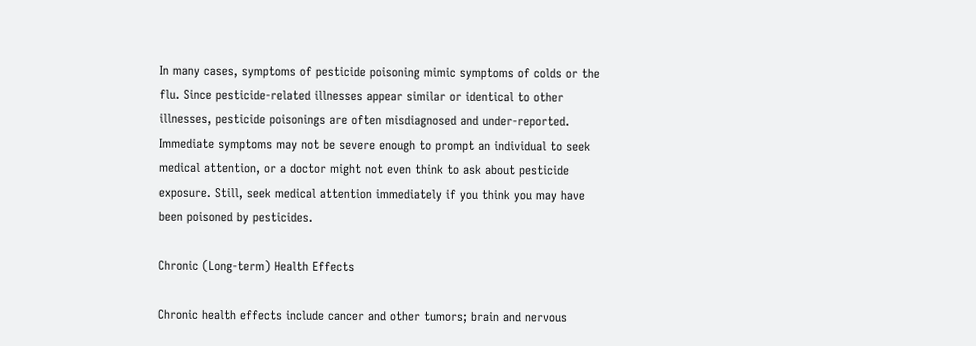In many cases, symptoms of pesticide poisoning mimic symptoms of colds or the flu. Since pesticide-related illnesses appear similar or identical to other illnesses, pesticide poisonings are often misdiagnosed and under-reported. Immediate symptoms may not be severe enough to prompt an individual to seek medical attention, or a doctor might not even think to ask about pesticide exposure. Still, seek medical attention immediately if you think you may have been poisoned by pesticides.

Chronic (Long-term) Health Effects

Chronic health effects include cancer and other tumors; brain and nervous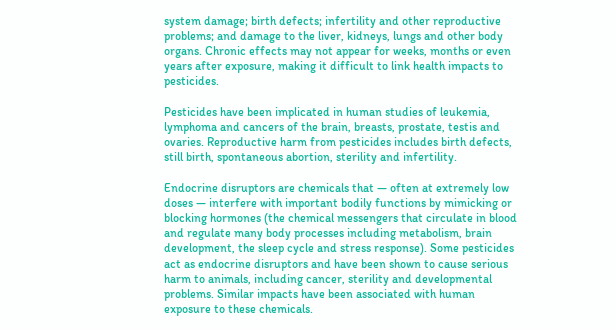system damage; birth defects; infertility and other reproductive problems; and damage to the liver, kidneys, lungs and other body organs. Chronic effects may not appear for weeks, months or even years after exposure, making it difficult to link health impacts to pesticides.

Pesticides have been implicated in human studies of leukemia, lymphoma and cancers of the brain, breasts, prostate, testis and ovaries. Reproductive harm from pesticides includes birth defects, still birth, spontaneous abortion, sterility and infertility.

Endocrine disruptors are chemicals that — often at extremely low doses — interfere with important bodily functions by mimicking or blocking hormones (the chemical messengers that circulate in blood and regulate many body processes including metabolism, brain development, the sleep cycle and stress response). Some pesticides act as endocrine disruptors and have been shown to cause serious harm to animals, including cancer, sterility and developmental problems. Similar impacts have been associated with human exposure to these chemicals.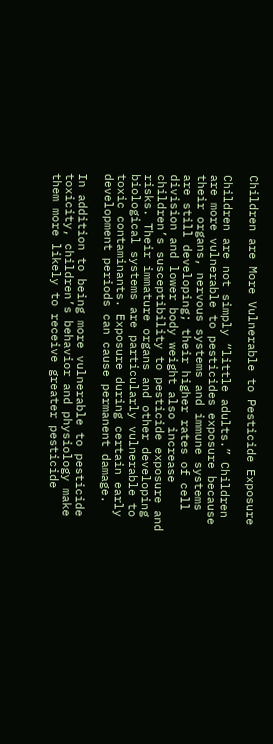Children are More Vulnerable to Pesticide Exposure

Children are not simply “little adults.” Children are more vulnerable to pesticides exposure because their organs, nervous systems and immune systems are still developing; their higher rates of cell division and lower body weight also increase children’s susceptibility to pesticide exposure and risks. Their immature organs and other developing biological systems are particularly vulnerable to toxic contaminants. Exposure during certain early development periods can cause permanent damage.

In addition to being more vulnerable to pesticide toxicity, children’s behavior and physiology make them more likely to receive greater pesticide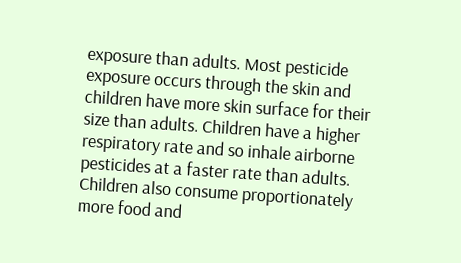exposure than adults. Most pesticide exposure occurs through the skin and children have more skin surface for their size than adults. Children have a higher respiratory rate and so inhale airborne pesticides at a faster rate than adults. Children also consume proportionately more food and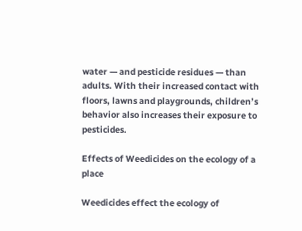water — and pesticide residues — than adults. With their increased contact with floors, lawns and playgrounds, children’s behavior also increases their exposure to pesticides.

Effects of Weedicides on the ecology of a place

Weedicides effect the ecology of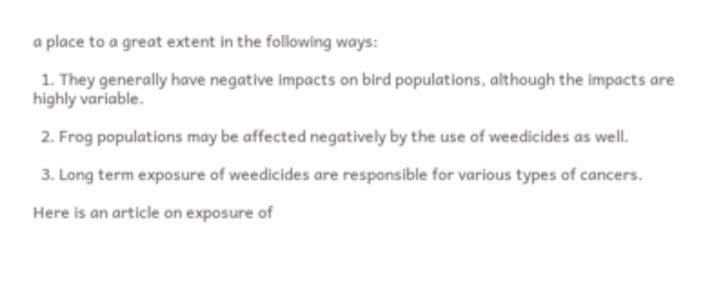a place to a great extent in the following ways:

  1. They generally have negative impacts on bird populations, although the impacts are highly variable.

  2. Frog populations may be affected negatively by the use of weedicides as well.

  3. Long term exposure of weedicides are responsible for various types of cancers.

Here is an article on exposure of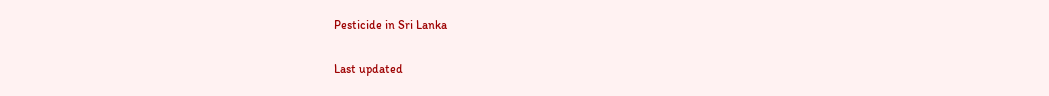Pesticide in Sri Lanka

Last updated